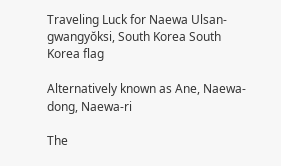Traveling Luck for Naewa Ulsan-gwangyŏksi, South Korea South Korea flag

Alternatively known as Ane, Naewa-dong, Naewa-ri

The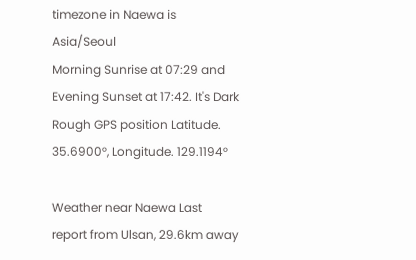timezone in Naewa is Asia/Seoul
Morning Sunrise at 07:29 and Evening Sunset at 17:42. It's Dark
Rough GPS position Latitude. 35.6900°, Longitude. 129.1194°

Weather near Naewa Last report from Ulsan, 29.6km away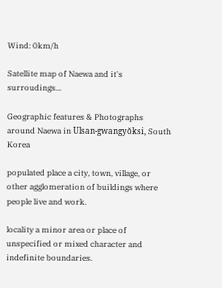Wind: 0km/h

Satellite map of Naewa and it's surroudings...

Geographic features & Photographs around Naewa in Ulsan-gwangyŏksi, South Korea

populated place a city, town, village, or other agglomeration of buildings where people live and work.

locality a minor area or place of unspecified or mixed character and indefinite boundaries.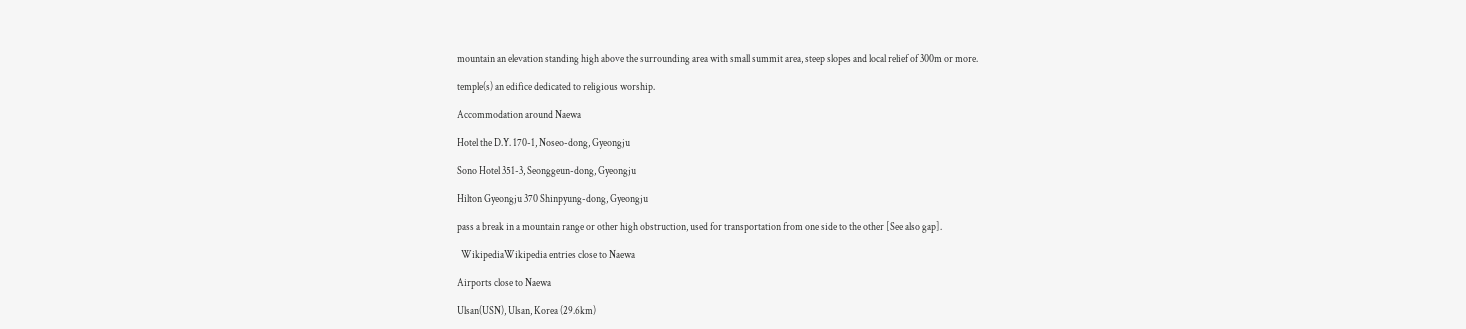mountain an elevation standing high above the surrounding area with small summit area, steep slopes and local relief of 300m or more.

temple(s) an edifice dedicated to religious worship.

Accommodation around Naewa

Hotel the D.Y. 170-1, Noseo-dong, Gyeongju

Sono Hotel 351-3, Seonggeun-dong, Gyeongju

Hilton Gyeongju 370 Shinpyung-dong, Gyeongju

pass a break in a mountain range or other high obstruction, used for transportation from one side to the other [See also gap].

  WikipediaWikipedia entries close to Naewa

Airports close to Naewa

Ulsan(USN), Ulsan, Korea (29.6km)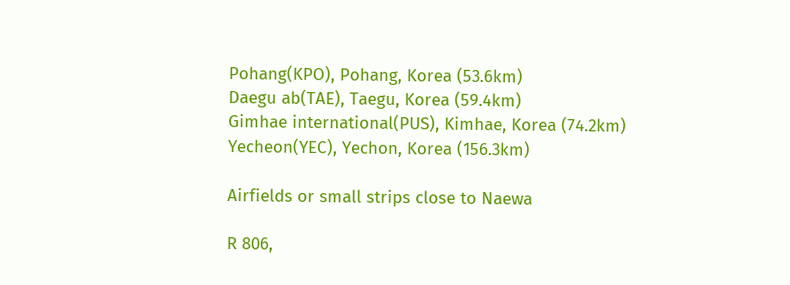Pohang(KPO), Pohang, Korea (53.6km)
Daegu ab(TAE), Taegu, Korea (59.4km)
Gimhae international(PUS), Kimhae, Korea (74.2km)
Yecheon(YEC), Yechon, Korea (156.3km)

Airfields or small strips close to Naewa

R 806,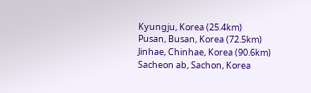Kyungju, Korea (25.4km)
Pusan, Busan, Korea (72.5km)
Jinhae, Chinhae, Korea (90.6km)
Sacheon ab, Sachon, Korea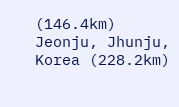(146.4km)
Jeonju, Jhunju, Korea (228.2km)